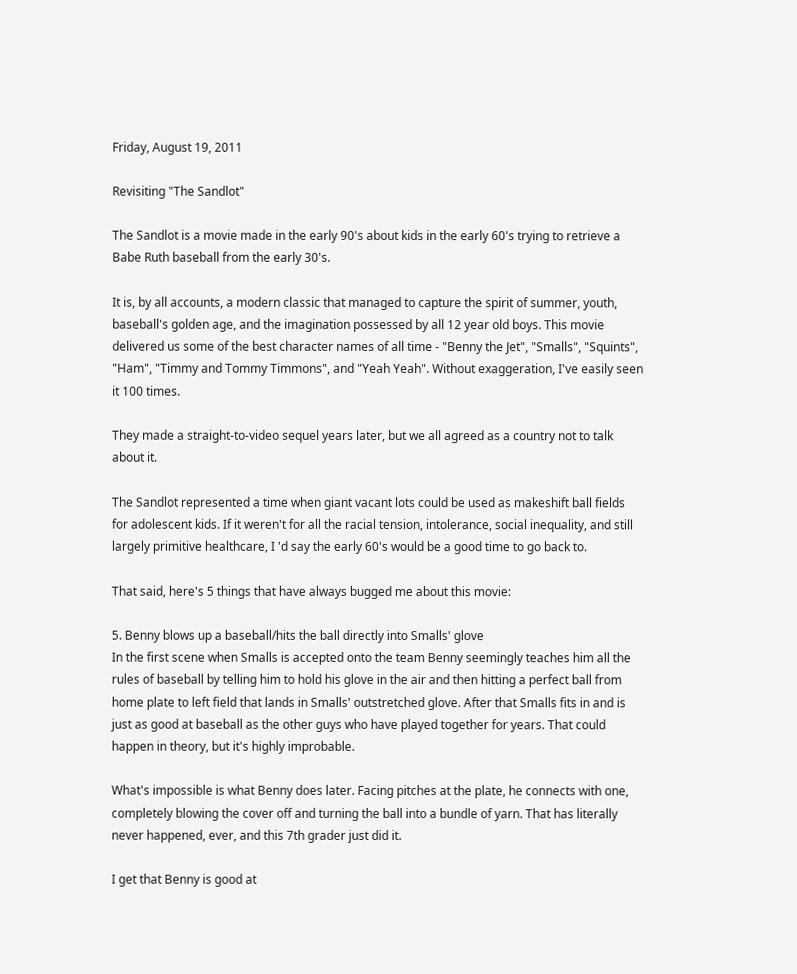Friday, August 19, 2011

Revisiting "The Sandlot"

The Sandlot is a movie made in the early 90's about kids in the early 60's trying to retrieve a Babe Ruth baseball from the early 30's.

It is, by all accounts, a modern classic that managed to capture the spirit of summer, youth, baseball's golden age, and the imagination possessed by all 12 year old boys. This movie delivered us some of the best character names of all time - "Benny the Jet", "Smalls", "Squints", "Ham", "Timmy and Tommy Timmons", and "Yeah Yeah". Without exaggeration, I've easily seen it 100 times.

They made a straight-to-video sequel years later, but we all agreed as a country not to talk about it.

The Sandlot represented a time when giant vacant lots could be used as makeshift ball fields for adolescent kids. If it weren't for all the racial tension, intolerance, social inequality, and still largely primitive healthcare, I 'd say the early 60's would be a good time to go back to.

That said, here's 5 things that have always bugged me about this movie:

5. Benny blows up a baseball/hits the ball directly into Smalls' glove
In the first scene when Smalls is accepted onto the team Benny seemingly teaches him all the rules of baseball by telling him to hold his glove in the air and then hitting a perfect ball from home plate to left field that lands in Smalls' outstretched glove. After that Smalls fits in and is just as good at baseball as the other guys who have played together for years. That could happen in theory, but it's highly improbable.

What's impossible is what Benny does later. Facing pitches at the plate, he connects with one, completely blowing the cover off and turning the ball into a bundle of yarn. That has literally never happened, ever, and this 7th grader just did it.

I get that Benny is good at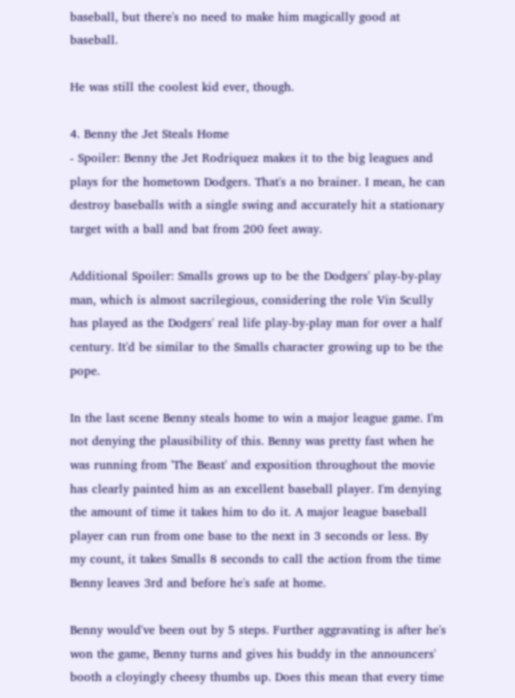baseball, but there's no need to make him magically good at baseball.

He was still the coolest kid ever, though.

4. Benny the Jet Steals Home
- Spoiler: Benny the Jet Rodriquez makes it to the big leagues and plays for the hometown Dodgers. That's a no brainer. I mean, he can destroy baseballs with a single swing and accurately hit a stationary target with a ball and bat from 200 feet away.

Additional Spoiler: Smalls grows up to be the Dodgers' play-by-play man, which is almost sacrilegious, considering the role Vin Scully has played as the Dodgers' real life play-by-play man for over a half century. It'd be similar to the Smalls character growing up to be the pope.

In the last scene Benny steals home to win a major league game. I'm not denying the plausibility of this. Benny was pretty fast when he was running from 'The Beast' and exposition throughout the movie has clearly painted him as an excellent baseball player. I'm denying the amount of time it takes him to do it. A major league baseball player can run from one base to the next in 3 seconds or less. By my count, it takes Smalls 8 seconds to call the action from the time Benny leaves 3rd and before he's safe at home.

Benny would've been out by 5 steps. Further aggravating is after he's won the game, Benny turns and gives his buddy in the announcers' booth a cloyingly cheesy thumbs up. Does this mean that every time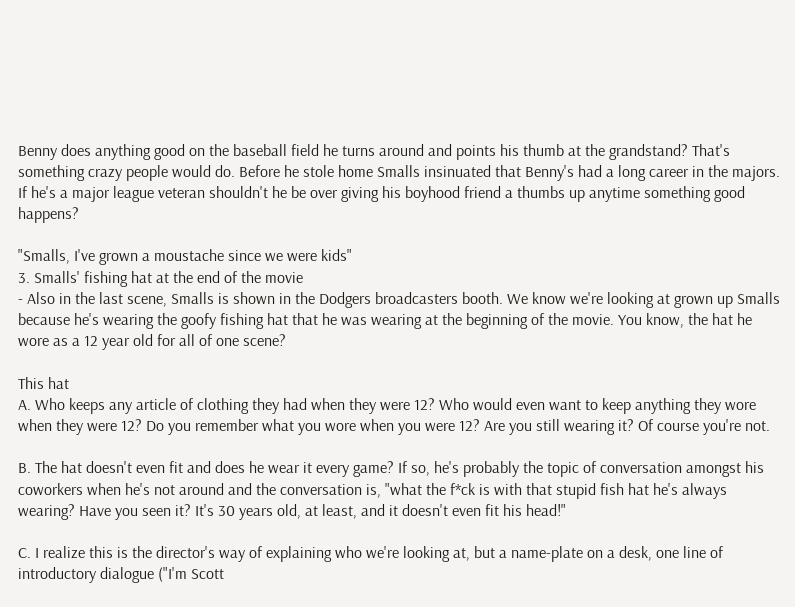Benny does anything good on the baseball field he turns around and points his thumb at the grandstand? That's something crazy people would do. Before he stole home Smalls insinuated that Benny's had a long career in the majors. If he's a major league veteran shouldn't he be over giving his boyhood friend a thumbs up anytime something good happens?

"Smalls, I've grown a moustache since we were kids"
3. Smalls' fishing hat at the end of the movie
- Also in the last scene, Smalls is shown in the Dodgers broadcasters booth. We know we're looking at grown up Smalls because he's wearing the goofy fishing hat that he was wearing at the beginning of the movie. You know, the hat he wore as a 12 year old for all of one scene?

This hat
A. Who keeps any article of clothing they had when they were 12? Who would even want to keep anything they wore when they were 12? Do you remember what you wore when you were 12? Are you still wearing it? Of course you're not.

B. The hat doesn't even fit and does he wear it every game? If so, he's probably the topic of conversation amongst his coworkers when he's not around and the conversation is, "what the f*ck is with that stupid fish hat he's always wearing? Have you seen it? It's 30 years old, at least, and it doesn't even fit his head!"

C. I realize this is the director's way of explaining who we're looking at, but a name-plate on a desk, one line of introductory dialogue ("I'm Scott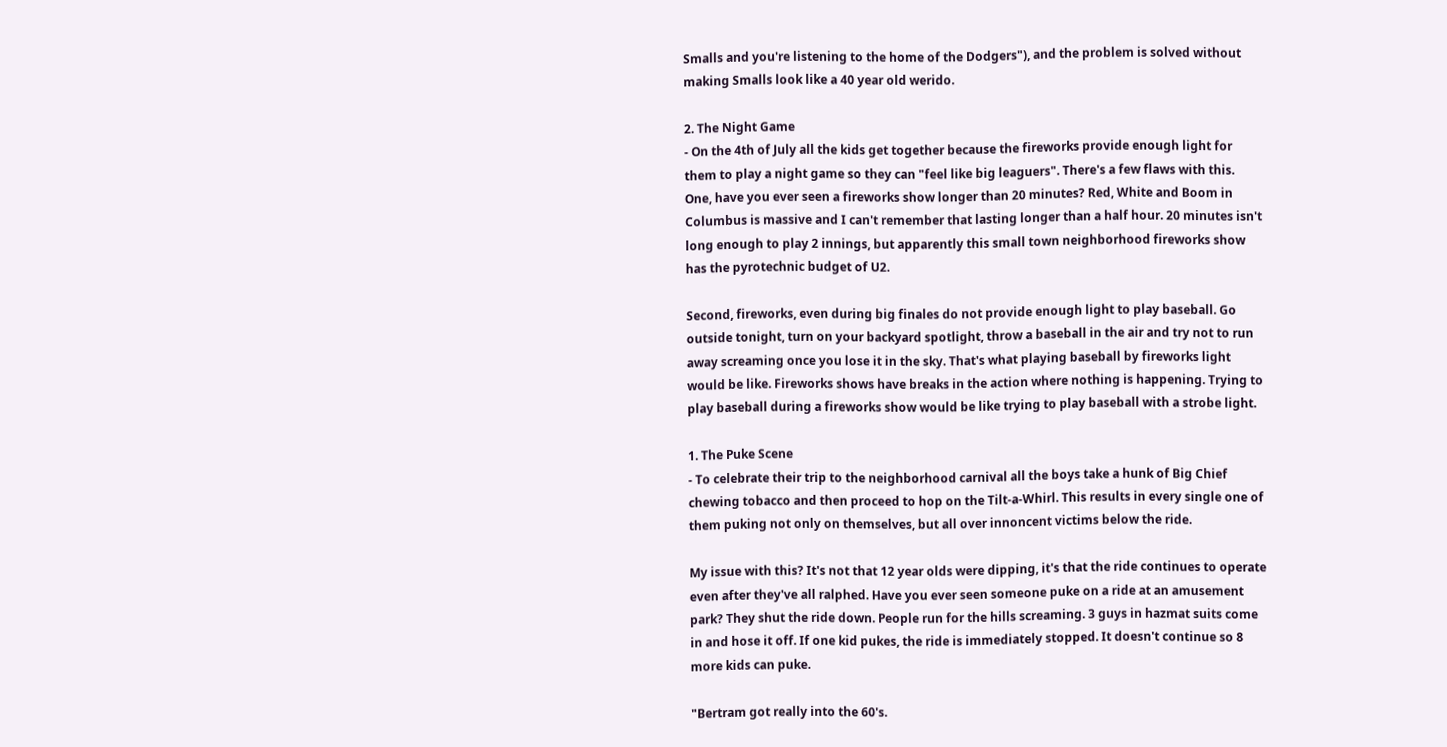Smalls and you're listening to the home of the Dodgers"), and the problem is solved without making Smalls look like a 40 year old werido.

2. The Night Game
- On the 4th of July all the kids get together because the fireworks provide enough light for them to play a night game so they can "feel like big leaguers". There's a few flaws with this. One, have you ever seen a fireworks show longer than 20 minutes? Red, White and Boom in Columbus is massive and I can't remember that lasting longer than a half hour. 20 minutes isn't long enough to play 2 innings, but apparently this small town neighborhood fireworks show has the pyrotechnic budget of U2.

Second, fireworks, even during big finales do not provide enough light to play baseball. Go outside tonight, turn on your backyard spotlight, throw a baseball in the air and try not to run away screaming once you lose it in the sky. That's what playing baseball by fireworks light would be like. Fireworks shows have breaks in the action where nothing is happening. Trying to play baseball during a fireworks show would be like trying to play baseball with a strobe light.

1. The Puke Scene
- To celebrate their trip to the neighborhood carnival all the boys take a hunk of Big Chief chewing tobacco and then proceed to hop on the Tilt-a-Whirl. This results in every single one of them puking not only on themselves, but all over innoncent victims below the ride.

My issue with this? It's not that 12 year olds were dipping, it's that the ride continues to operate even after they've all ralphed. Have you ever seen someone puke on a ride at an amusement park? They shut the ride down. People run for the hills screaming. 3 guys in hazmat suits come in and hose it off. If one kid pukes, the ride is immediately stopped. It doesn't continue so 8 more kids can puke.

"Bertram got really into the 60's.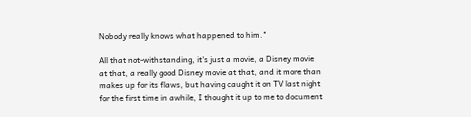Nobody really knows what happened to him."

All that not-withstanding, it's just a movie, a Disney movie at that, a really good Disney movie at that, and it more than makes up for its flaws, but having caught it on TV last night for the first time in awhile, I thought it up to me to document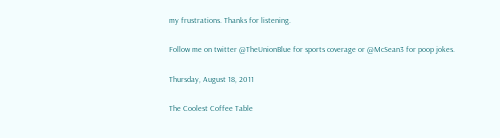my frustrations. Thanks for listening.

Follow me on twitter @TheUnionBlue for sports coverage or @McSean3 for poop jokes.

Thursday, August 18, 2011

The Coolest Coffee Table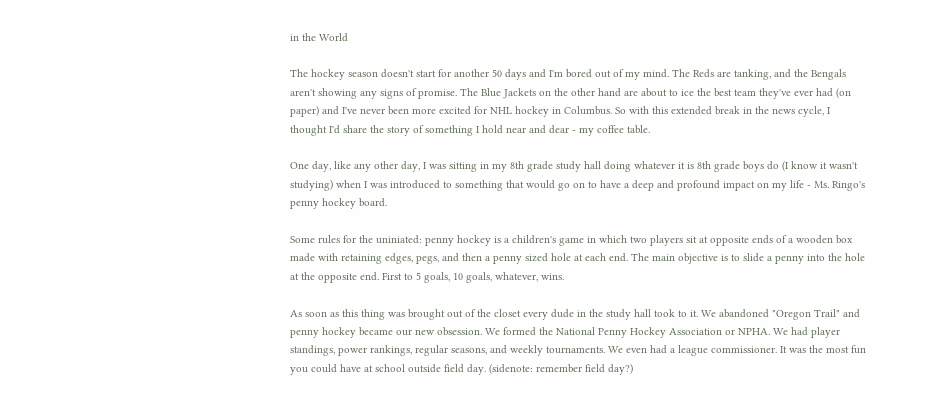in the World

The hockey season doesn't start for another 50 days and I'm bored out of my mind. The Reds are tanking, and the Bengals aren't showing any signs of promise. The Blue Jackets on the other hand are about to ice the best team they've ever had (on paper) and I've never been more excited for NHL hockey in Columbus. So with this extended break in the news cycle, I thought I'd share the story of something I hold near and dear - my coffee table.

One day, like any other day, I was sitting in my 8th grade study hall doing whatever it is 8th grade boys do (I know it wasn't studying) when I was introduced to something that would go on to have a deep and profound impact on my life - Ms. Ringo's penny hockey board.

Some rules for the uniniated: penny hockey is a children's game in which two players sit at opposite ends of a wooden box made with retaining edges, pegs, and then a penny sized hole at each end. The main objective is to slide a penny into the hole at the opposite end. First to 5 goals, 10 goals, whatever, wins.

As soon as this thing was brought out of the closet every dude in the study hall took to it. We abandoned "Oregon Trail" and penny hockey became our new obsession. We formed the National Penny Hockey Association or NPHA. We had player standings, power rankings, regular seasons, and weekly tournaments. We even had a league commissioner. It was the most fun you could have at school outside field day. (sidenote: remember field day?)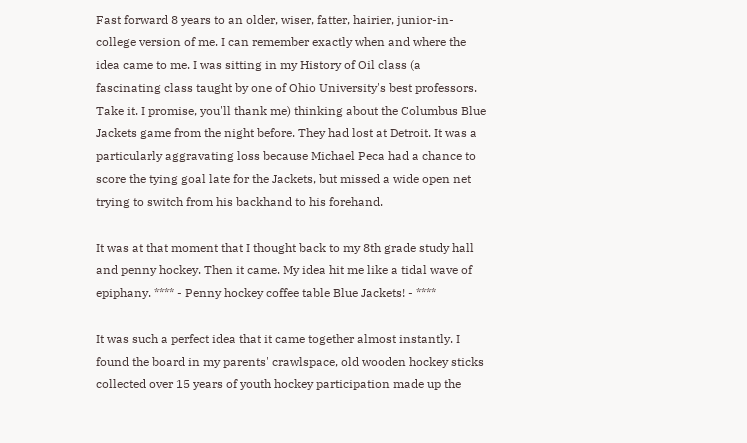Fast forward 8 years to an older, wiser, fatter, hairier, junior-in-college version of me. I can remember exactly when and where the idea came to me. I was sitting in my History of Oil class (a fascinating class taught by one of Ohio University's best professors. Take it. I promise, you'll thank me) thinking about the Columbus Blue Jackets game from the night before. They had lost at Detroit. It was a particularly aggravating loss because Michael Peca had a chance to score the tying goal late for the Jackets, but missed a wide open net trying to switch from his backhand to his forehand.

It was at that moment that I thought back to my 8th grade study hall and penny hockey. Then it came. My idea hit me like a tidal wave of epiphany. **** - Penny hockey coffee table Blue Jackets! - ****

It was such a perfect idea that it came together almost instantly. I found the board in my parents' crawlspace, old wooden hockey sticks collected over 15 years of youth hockey participation made up the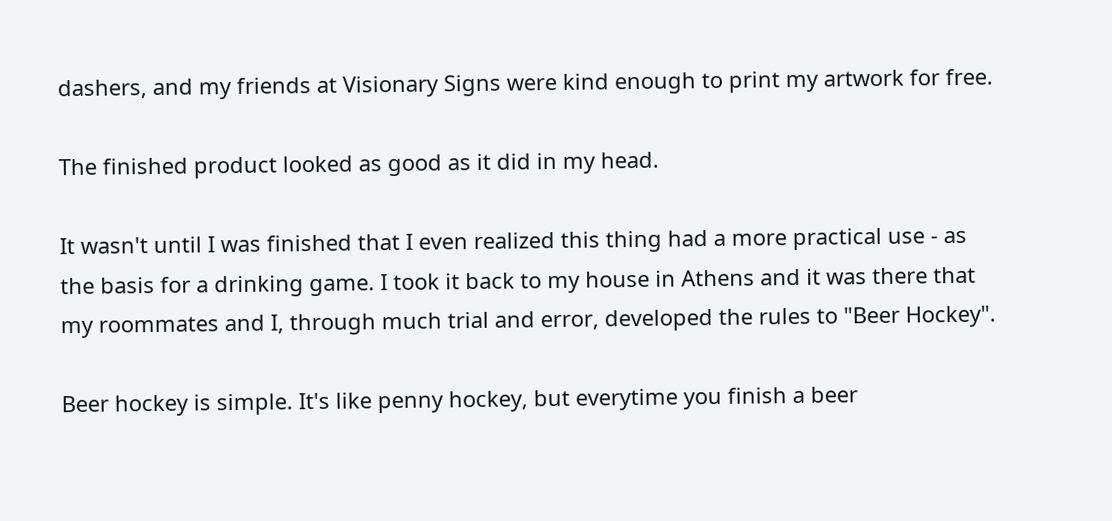dashers, and my friends at Visionary Signs were kind enough to print my artwork for free.

The finished product looked as good as it did in my head.

It wasn't until I was finished that I even realized this thing had a more practical use - as the basis for a drinking game. I took it back to my house in Athens and it was there that my roommates and I, through much trial and error, developed the rules to "Beer Hockey".

Beer hockey is simple. It's like penny hockey, but everytime you finish a beer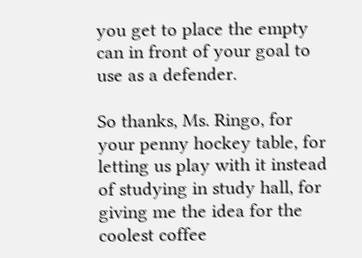you get to place the empty can in front of your goal to use as a defender.

So thanks, Ms. Ringo, for your penny hockey table, for letting us play with it instead of studying in study hall, for giving me the idea for the coolest coffee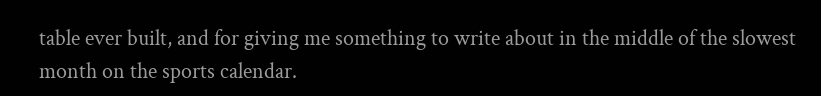table ever built, and for giving me something to write about in the middle of the slowest month on the sports calendar.